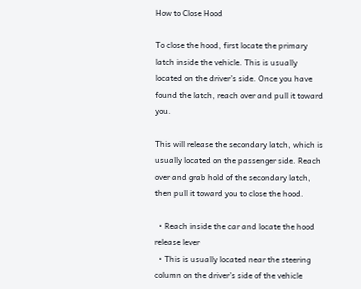How to Close Hood

To close the hood, first locate the primary latch inside the vehicle. This is usually located on the driver’s side. Once you have found the latch, reach over and pull it toward you.

This will release the secondary latch, which is usually located on the passenger side. Reach over and grab hold of the secondary latch, then pull it toward you to close the hood.

  • Reach inside the car and locate the hood release lever
  • This is usually located near the steering column on the driver’s side of the vehicle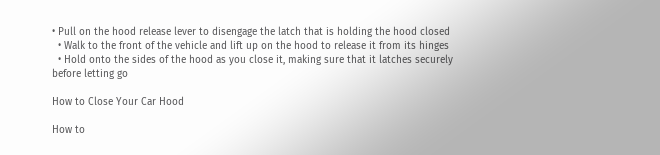• Pull on the hood release lever to disengage the latch that is holding the hood closed
  • Walk to the front of the vehicle and lift up on the hood to release it from its hinges
  • Hold onto the sides of the hood as you close it, making sure that it latches securely before letting go

How to Close Your Car Hood

How to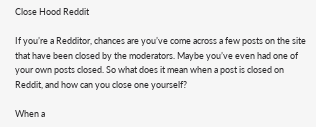Close Hood Reddit

If you’re a Redditor, chances are you’ve come across a few posts on the site that have been closed by the moderators. Maybe you’ve even had one of your own posts closed. So what does it mean when a post is closed on Reddit, and how can you close one yourself?

When a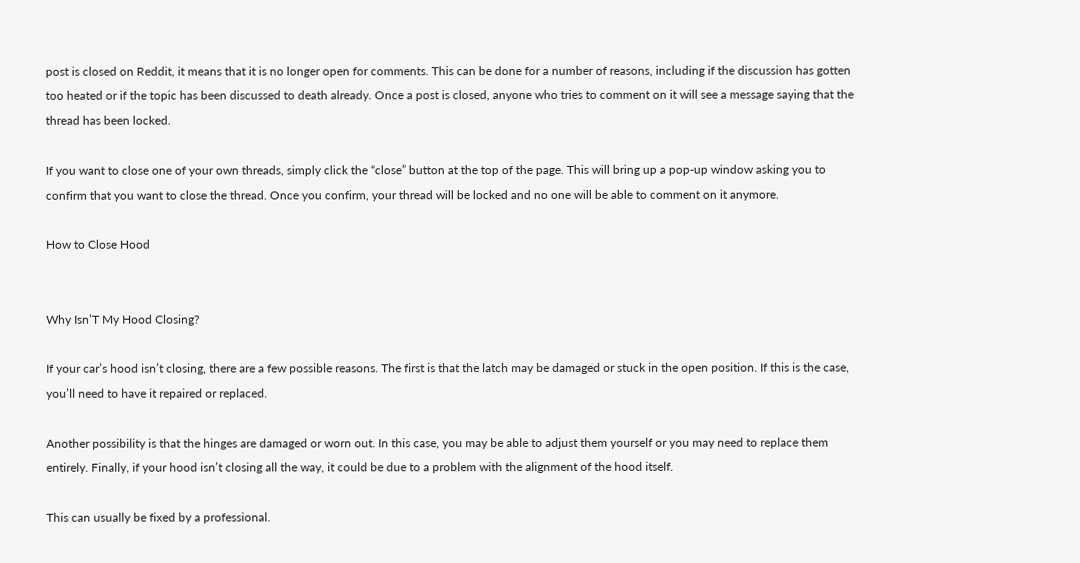post is closed on Reddit, it means that it is no longer open for comments. This can be done for a number of reasons, including if the discussion has gotten too heated or if the topic has been discussed to death already. Once a post is closed, anyone who tries to comment on it will see a message saying that the thread has been locked.

If you want to close one of your own threads, simply click the “close” button at the top of the page. This will bring up a pop-up window asking you to confirm that you want to close the thread. Once you confirm, your thread will be locked and no one will be able to comment on it anymore.

How to Close Hood


Why Isn’T My Hood Closing?

If your car’s hood isn’t closing, there are a few possible reasons. The first is that the latch may be damaged or stuck in the open position. If this is the case, you’ll need to have it repaired or replaced.

Another possibility is that the hinges are damaged or worn out. In this case, you may be able to adjust them yourself or you may need to replace them entirely. Finally, if your hood isn’t closing all the way, it could be due to a problem with the alignment of the hood itself.

This can usually be fixed by a professional.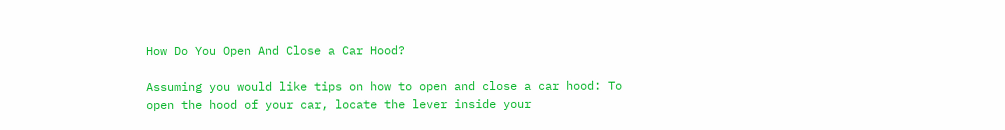How Do You Open And Close a Car Hood?

Assuming you would like tips on how to open and close a car hood: To open the hood of your car, locate the lever inside your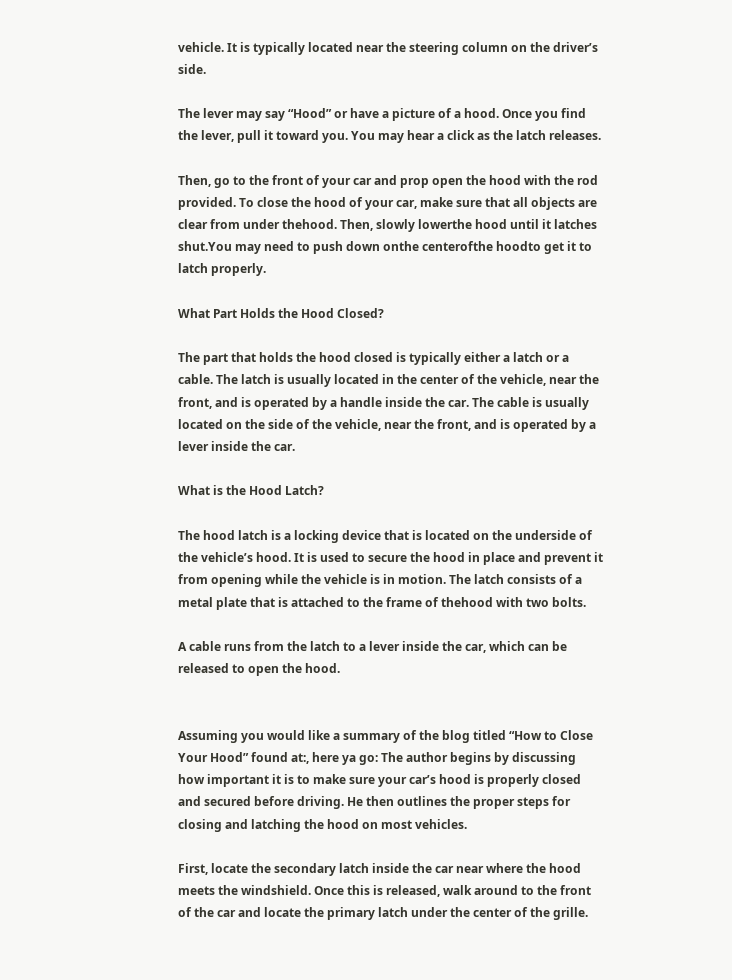vehicle. It is typically located near the steering column on the driver’s side.

The lever may say “Hood” or have a picture of a hood. Once you find the lever, pull it toward you. You may hear a click as the latch releases.

Then, go to the front of your car and prop open the hood with the rod provided. To close the hood of your car, make sure that all objects are clear from under thehood. Then, slowly lowerthe hood until it latches shut.You may need to push down onthe centerofthe hoodto get it to latch properly.

What Part Holds the Hood Closed?

The part that holds the hood closed is typically either a latch or a cable. The latch is usually located in the center of the vehicle, near the front, and is operated by a handle inside the car. The cable is usually located on the side of the vehicle, near the front, and is operated by a lever inside the car.

What is the Hood Latch?

The hood latch is a locking device that is located on the underside of the vehicle’s hood. It is used to secure the hood in place and prevent it from opening while the vehicle is in motion. The latch consists of a metal plate that is attached to the frame of thehood with two bolts.

A cable runs from the latch to a lever inside the car, which can be released to open the hood.


Assuming you would like a summary of the blog titled “How to Close Your Hood” found at:, here ya go: The author begins by discussing how important it is to make sure your car’s hood is properly closed and secured before driving. He then outlines the proper steps for closing and latching the hood on most vehicles.

First, locate the secondary latch inside the car near where the hood meets the windshield. Once this is released, walk around to the front of the car and locate the primary latch under the center of the grille.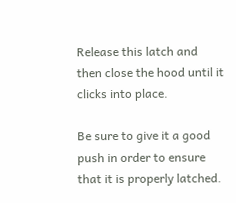Release this latch and then close the hood until it clicks into place.

Be sure to give it a good push in order to ensure that it is properly latched.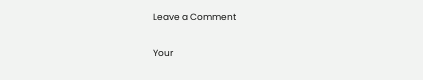Leave a Comment

Your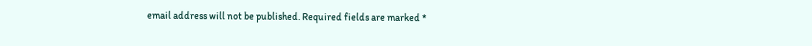email address will not be published. Required fields are marked *